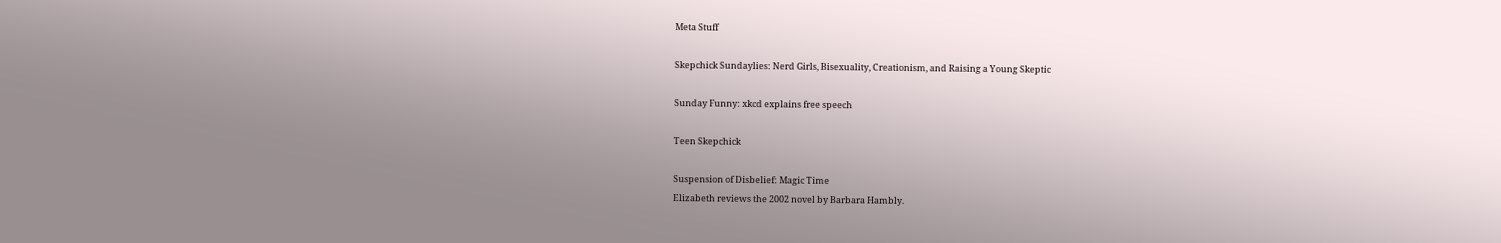Meta Stuff

Skepchick Sundaylies: Nerd Girls, Bisexuality, Creationism, and Raising a Young Skeptic

Sunday Funny: xkcd explains free speech

Teen Skepchick

Suspension of Disbelief: Magic Time
Elizabeth reviews the 2002 novel by Barbara Hambly.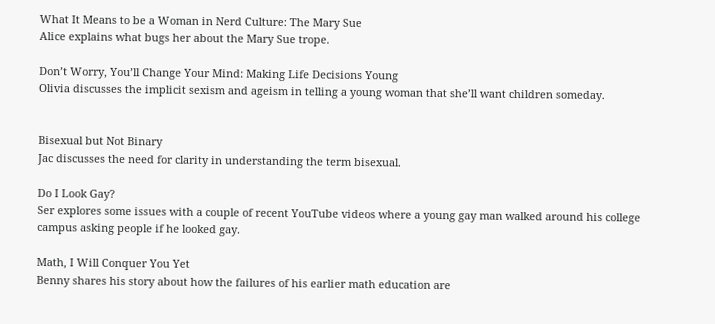What It Means to be a Woman in Nerd Culture: The Mary Sue
Alice explains what bugs her about the Mary Sue trope.

Don’t Worry, You’ll Change Your Mind: Making Life Decisions Young
Olivia discusses the implicit sexism and ageism in telling a young woman that she’ll want children someday.


Bisexual but Not Binary
Jac discusses the need for clarity in understanding the term bisexual.

Do I Look Gay?
Ser explores some issues with a couple of recent YouTube videos where a young gay man walked around his college campus asking people if he looked gay.

Math, I Will Conquer You Yet
Benny shares his story about how the failures of his earlier math education are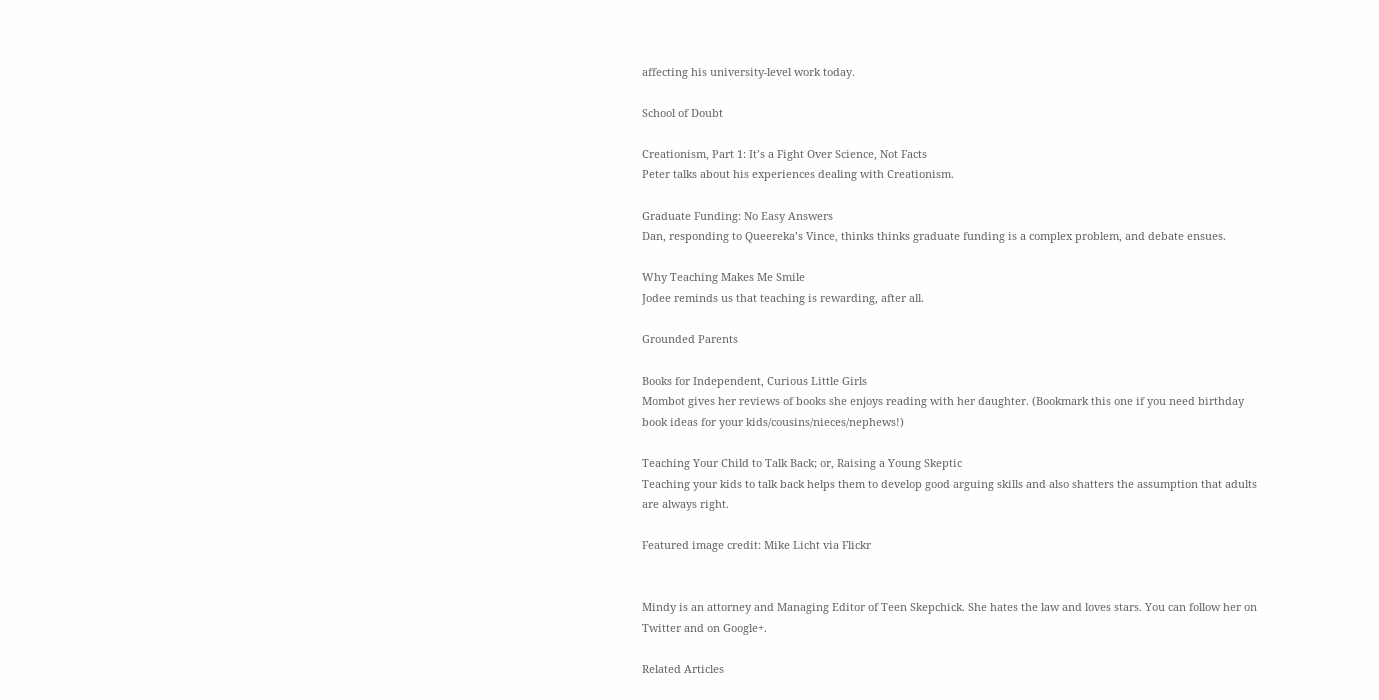affecting his university-level work today.

School of Doubt

Creationism, Part 1: It’s a Fight Over Science, Not Facts
Peter talks about his experiences dealing with Creationism.

Graduate Funding: No Easy Answers
Dan, responding to Queereka’s Vince, thinks thinks graduate funding is a complex problem, and debate ensues.

Why Teaching Makes Me Smile
Jodee reminds us that teaching is rewarding, after all.

Grounded Parents

Books for Independent, Curious Little Girls
Mombot gives her reviews of books she enjoys reading with her daughter. (Bookmark this one if you need birthday book ideas for your kids/cousins/nieces/nephews!)

Teaching Your Child to Talk Back; or, Raising a Young Skeptic
Teaching your kids to talk back helps them to develop good arguing skills and also shatters the assumption that adults are always right.

Featured image credit: Mike Licht via Flickr


Mindy is an attorney and Managing Editor of Teen Skepchick. She hates the law and loves stars. You can follow her on Twitter and on Google+.

Related Articles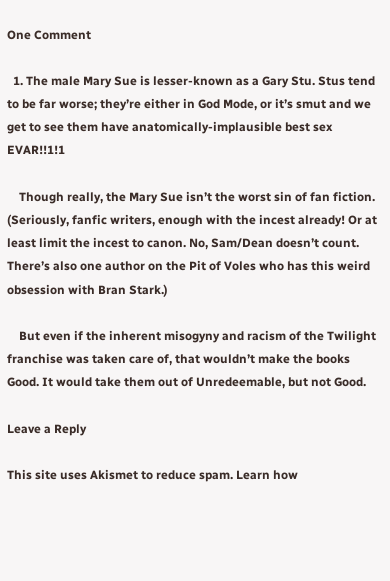One Comment

  1. The male Mary Sue is lesser-known as a Gary Stu. Stus tend to be far worse; they’re either in God Mode, or it’s smut and we get to see them have anatomically-implausible best sex EVAR!!1!1

    Though really, the Mary Sue isn’t the worst sin of fan fiction. (Seriously, fanfic writers, enough with the incest already! Or at least limit the incest to canon. No, Sam/Dean doesn’t count. There’s also one author on the Pit of Voles who has this weird obsession with Bran Stark.)

    But even if the inherent misogyny and racism of the Twilight franchise was taken care of, that wouldn’t make the books Good. It would take them out of Unredeemable, but not Good.

Leave a Reply

This site uses Akismet to reduce spam. Learn how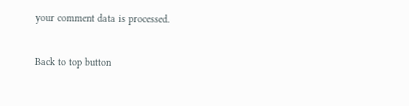your comment data is processed.

Back to top button